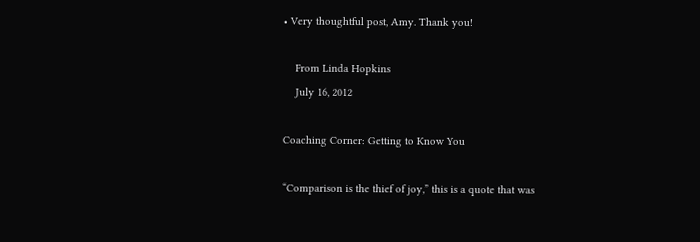• Very thoughtful post, Amy. Thank you!

    From Linda Hopkins
    July 16, 2012

Coaching Corner: Getting to Know You

“Comparison is the thief of joy,” this is a quote that was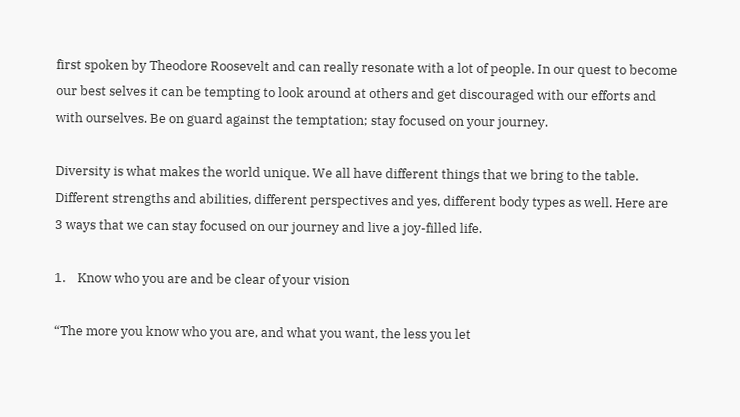first spoken by Theodore Roosevelt and can really resonate with a lot of people. In our quest to become our best selves it can be tempting to look around at others and get discouraged with our efforts and with ourselves. Be on guard against the temptation; stay focused on your journey.

Diversity is what makes the world unique. We all have different things that we bring to the table. Different strengths and abilities, different perspectives and yes, different body types as well. Here are 3 ways that we can stay focused on our journey and live a joy-filled life.

1.    Know who you are and be clear of your vision

“The more you know who you are, and what you want, the less you let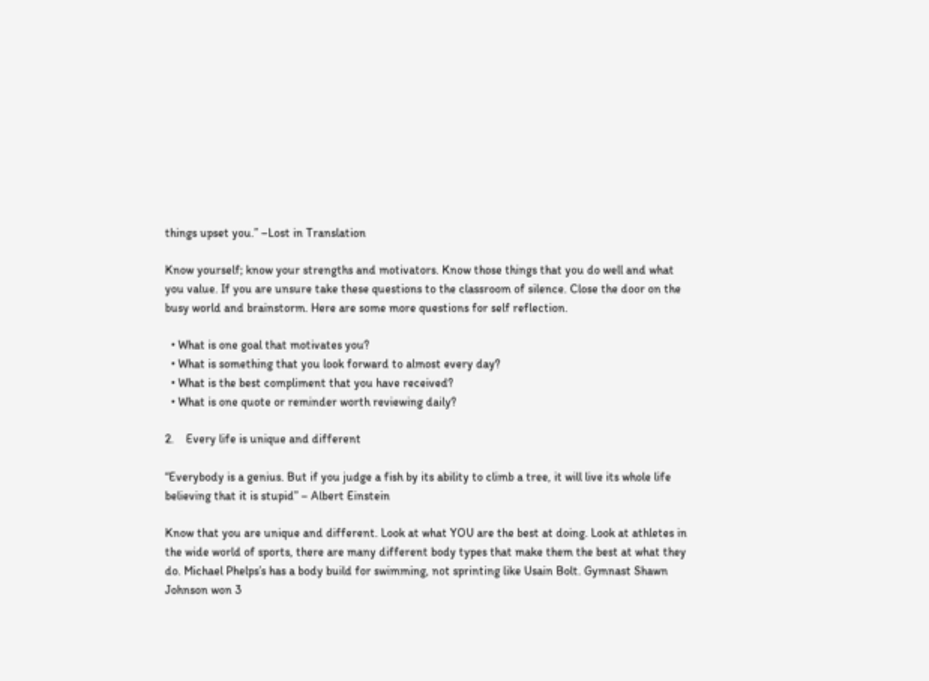things upset you.” –Lost in Translation

Know yourself; know your strengths and motivators. Know those things that you do well and what you value. If you are unsure take these questions to the classroom of silence. Close the door on the busy world and brainstorm. Here are some more questions for self reflection.

  • What is one goal that motivates you?
  • What is something that you look forward to almost every day?
  • What is the best compliment that you have received?
  • What is one quote or reminder worth reviewing daily?

2.    Every life is unique and different

“Everybody is a genius. But if you judge a fish by its ability to climb a tree, it will live its whole life believing that it is stupid” – Albert Einstein

Know that you are unique and different. Look at what YOU are the best at doing. Look at athletes in the wide world of sports, there are many different body types that make them the best at what they do. Michael Phelps’s has a body build for swimming, not sprinting like Usain Bolt. Gymnast Shawn Johnson won 3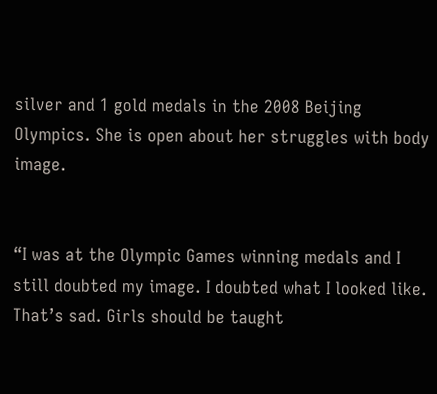silver and 1 gold medals in the 2008 Beijing Olympics. She is open about her struggles with body image.


“I was at the Olympic Games winning medals and I still doubted my image. I doubted what I looked like. That’s sad. Girls should be taught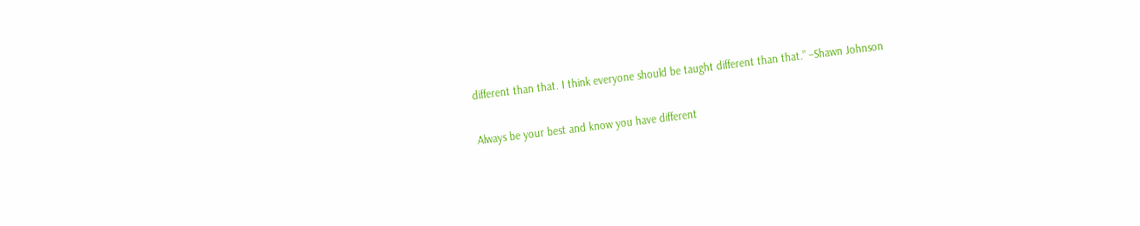different than that. I think everyone should be taught different than that.” –Shawn Johnson

Always be your best and know you have different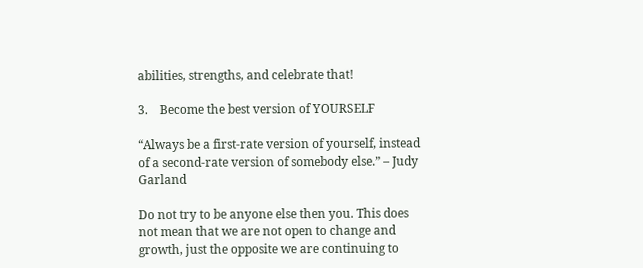abilities, strengths, and celebrate that!

3.    Become the best version of YOURSELF

“Always be a first-rate version of yourself, instead of a second-rate version of somebody else.” – Judy Garland

Do not try to be anyone else then you. This does not mean that we are not open to change and growth, just the opposite we are continuing to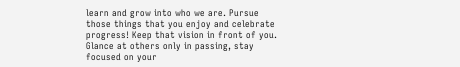learn and grow into who we are. Pursue those things that you enjoy and celebrate progress! Keep that vision in front of you. Glance at others only in passing, stay focused on your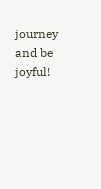journey and be joyful!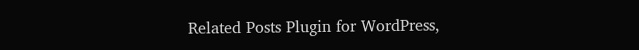Related Posts Plugin for WordPress,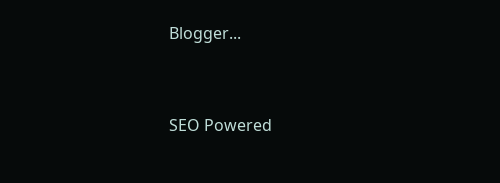Blogger...


SEO Powered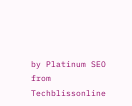by Platinum SEO from Techblissonline